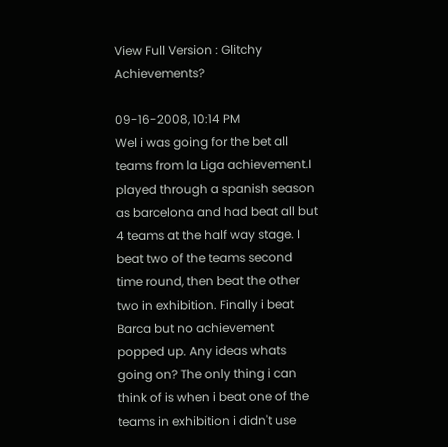View Full Version : Glitchy Achievements?

09-16-2008, 10:14 PM
Wel i was going for the bet all teams from la Liga achievement.I played through a spanish season as barcelona and had beat all but 4 teams at the half way stage. I beat two of the teams second time round, then beat the other two in exhibition. Finally i beat Barca but no achievement popped up. Any ideas whats going on? The only thing i can think of is when i beat one of the teams in exhibition i didn't use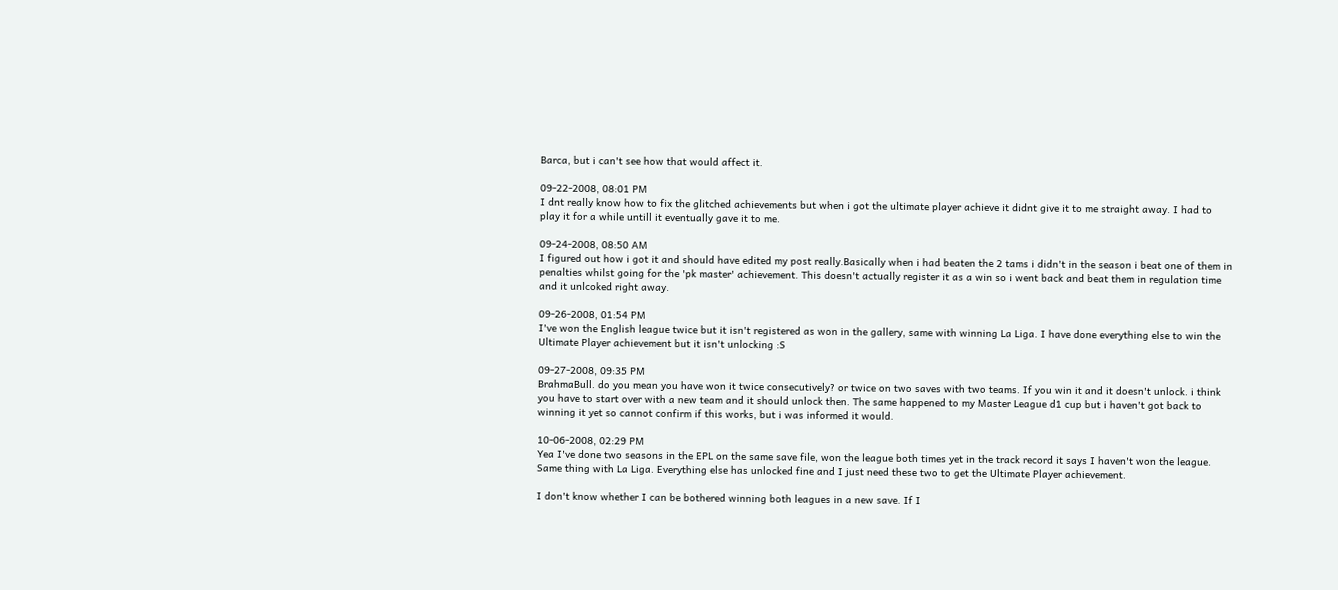Barca, but i can't see how that would affect it.

09-22-2008, 08:01 PM
I dnt really know how to fix the glitched achievements but when i got the ultimate player achieve it didnt give it to me straight away. I had to play it for a while untill it eventually gave it to me.

09-24-2008, 08:50 AM
I figured out how i got it and should have edited my post really.Basically when i had beaten the 2 tams i didn't in the season i beat one of them in penalties whilst going for the 'pk master' achievement. This doesn't actually register it as a win so i went back and beat them in regulation time and it unlcoked right away.

09-26-2008, 01:54 PM
I've won the English league twice but it isn't registered as won in the gallery, same with winning La Liga. I have done everything else to win the Ultimate Player achievement but it isn't unlocking :S

09-27-2008, 09:35 PM
BrahmaBull. do you mean you have won it twice consecutively? or twice on two saves with two teams. If you win it and it doesn't unlock. i think you have to start over with a new team and it should unlock then. The same happened to my Master League d1 cup but i haven't got back to winning it yet so cannot confirm if this works, but i was informed it would.

10-06-2008, 02:29 PM
Yea I've done two seasons in the EPL on the same save file, won the league both times yet in the track record it says I haven't won the league. Same thing with La Liga. Everything else has unlocked fine and I just need these two to get the Ultimate Player achievement.

I don't know whether I can be bothered winning both leagues in a new save. If I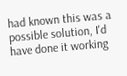had known this was a possible solution, I'd have done it working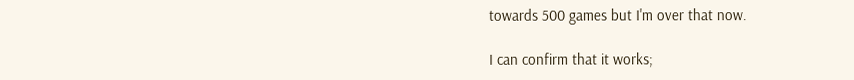towards 500 games but I'm over that now.

I can confirm that it works;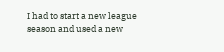I had to start a new league season and used a new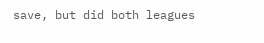save, but did both leagues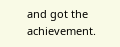and got the achievement.